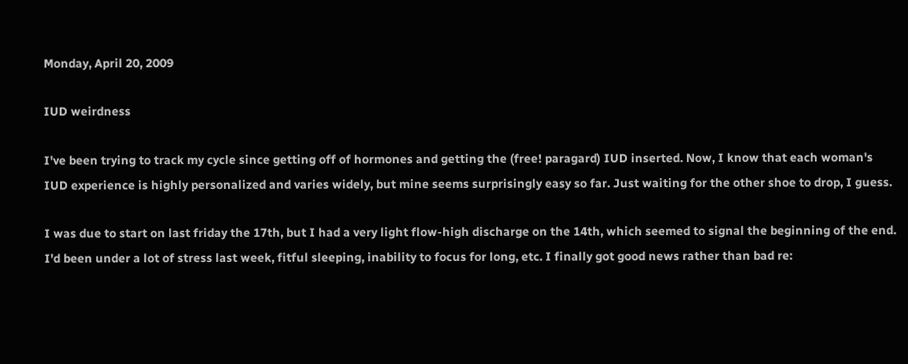Monday, April 20, 2009

IUD weirdness

I've been trying to track my cycle since getting off of hormones and getting the (free! paragard) IUD inserted. Now, I know that each woman's IUD experience is highly personalized and varies widely, but mine seems surprisingly easy so far. Just waiting for the other shoe to drop, I guess.

I was due to start on last friday the 17th, but I had a very light flow-high discharge on the 14th, which seemed to signal the beginning of the end. I'd been under a lot of stress last week, fitful sleeping, inability to focus for long, etc. I finally got good news rather than bad re: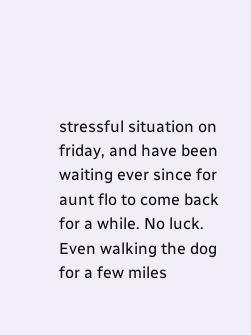stressful situation on friday, and have been waiting ever since for aunt flo to come back for a while. No luck. Even walking the dog for a few miles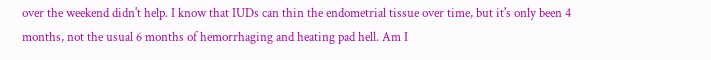over the weekend didn't help. I know that IUDs can thin the endometrial tissue over time, but it's only been 4 months, not the usual 6 months of hemorrhaging and heating pad hell. Am I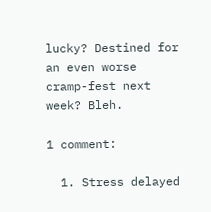lucky? Destined for an even worse cramp-fest next week? Bleh.

1 comment:

  1. Stress delayed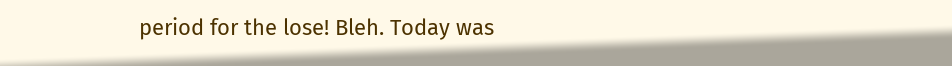period for the lose! Bleh. Today was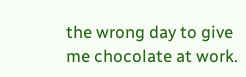the wrong day to give me chocolate at work.